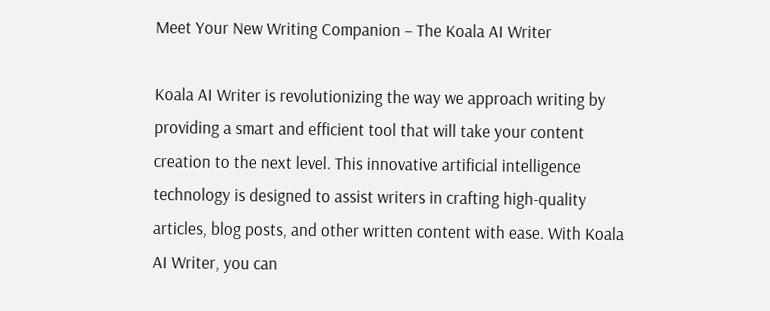Meet Your New Writing Companion – The Koala AI Writer

Koala AI Writer is revolutionizing the way we approach writing by providing a smart and efficient tool that will take your content creation to the next level. This innovative artificial intelligence technology is designed to assist writers in crafting high-quality articles, blog posts, and other written content with ease. With Koala AI Writer, you can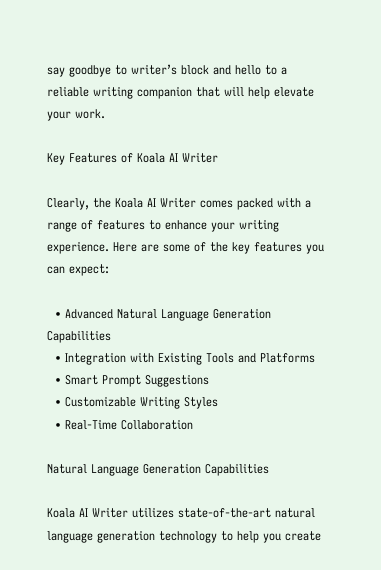say goodbye to writer’s block and hello to a reliable writing companion that will help elevate your work.

Key Features of Koala AI Writer

Clearly, the Koala AI Writer comes packed with a range of features to enhance your writing experience. Here are some of the key features you can expect:

  • Advanced Natural Language Generation Capabilities
  • Integration with Existing Tools and Platforms
  • Smart Prompt Suggestions
  • Customizable Writing Styles
  • Real-Time Collaboration

Natural Language Generation Capabilities

Koala AI Writer utilizes state-of-the-art natural language generation technology to help you create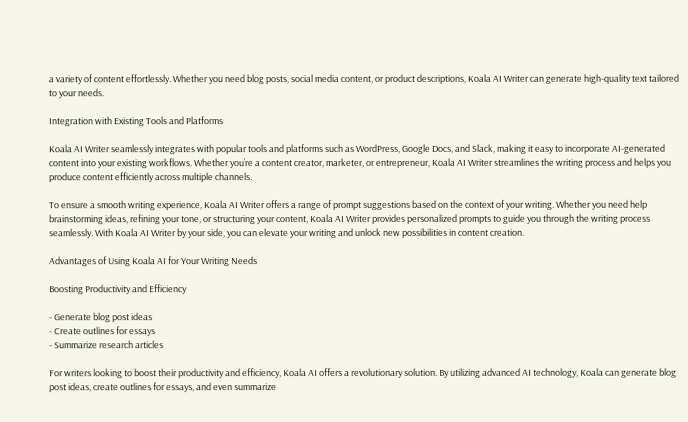a variety of content effortlessly. Whether you need blog posts, social media content, or product descriptions, Koala AI Writer can generate high-quality text tailored to your needs.

Integration with Existing Tools and Platforms

Koala AI Writer seamlessly integrates with popular tools and platforms such as WordPress, Google Docs, and Slack, making it easy to incorporate AI-generated content into your existing workflows. Whether you’re a content creator, marketer, or entrepreneur, Koala AI Writer streamlines the writing process and helps you produce content efficiently across multiple channels.

To ensure a smooth writing experience, Koala AI Writer offers a range of prompt suggestions based on the context of your writing. Whether you need help brainstorming ideas, refining your tone, or structuring your content, Koala AI Writer provides personalized prompts to guide you through the writing process seamlessly. With Koala AI Writer by your side, you can elevate your writing and unlock new possibilities in content creation.

Advantages of Using Koala AI for Your Writing Needs

Boosting Productivity and Efficiency

- Generate blog post ideas
- Create outlines for essays
- Summarize research articles

For writers looking to boost their productivity and efficiency, Koala AI offers a revolutionary solution. By utilizing advanced AI technology, Koala can generate blog post ideas, create outlines for essays, and even summarize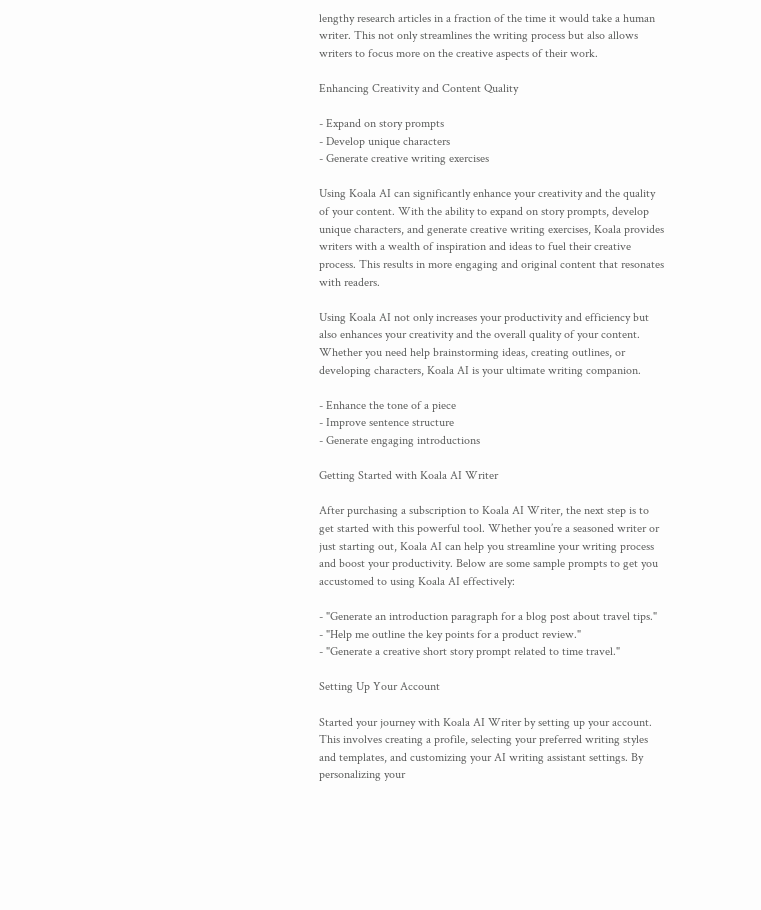lengthy research articles in a fraction of the time it would take a human writer. This not only streamlines the writing process but also allows writers to focus more on the creative aspects of their work.

Enhancing Creativity and Content Quality

- Expand on story prompts
- Develop unique characters
- Generate creative writing exercises

Using Koala AI can significantly enhance your creativity and the quality of your content. With the ability to expand on story prompts, develop unique characters, and generate creative writing exercises, Koala provides writers with a wealth of inspiration and ideas to fuel their creative process. This results in more engaging and original content that resonates with readers.

Using Koala AI not only increases your productivity and efficiency but also enhances your creativity and the overall quality of your content. Whether you need help brainstorming ideas, creating outlines, or developing characters, Koala AI is your ultimate writing companion.

- Enhance the tone of a piece
- Improve sentence structure
- Generate engaging introductions

Getting Started with Koala AI Writer

After purchasing a subscription to Koala AI Writer, the next step is to get started with this powerful tool. Whether you’re a seasoned writer or just starting out, Koala AI can help you streamline your writing process and boost your productivity. Below are some sample prompts to get you accustomed to using Koala AI effectively:

- "Generate an introduction paragraph for a blog post about travel tips."
- "Help me outline the key points for a product review."
- "Generate a creative short story prompt related to time travel."

Setting Up Your Account

Started your journey with Koala AI Writer by setting up your account. This involves creating a profile, selecting your preferred writing styles and templates, and customizing your AI writing assistant settings. By personalizing your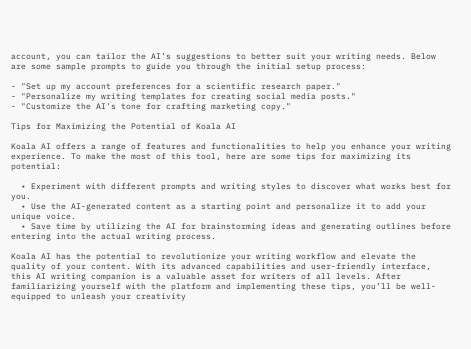account, you can tailor the AI’s suggestions to better suit your writing needs. Below are some sample prompts to guide you through the initial setup process:

- "Set up my account preferences for a scientific research paper."
- "Personalize my writing templates for creating social media posts."
- "Customize the AI's tone for crafting marketing copy."

Tips for Maximizing the Potential of Koala AI

Koala AI offers a range of features and functionalities to help you enhance your writing experience. To make the most of this tool, here are some tips for maximizing its potential:

  • Experiment with different prompts and writing styles to discover what works best for you.
  • Use the AI-generated content as a starting point and personalize it to add your unique voice.
  • Save time by utilizing the AI for brainstorming ideas and generating outlines before entering into the actual writing process.

Koala AI has the potential to revolutionize your writing workflow and elevate the quality of your content. With its advanced capabilities and user-friendly interface, this AI writing companion is a valuable asset for writers of all levels. After familiarizing yourself with the platform and implementing these tips, you’ll be well-equipped to unleash your creativity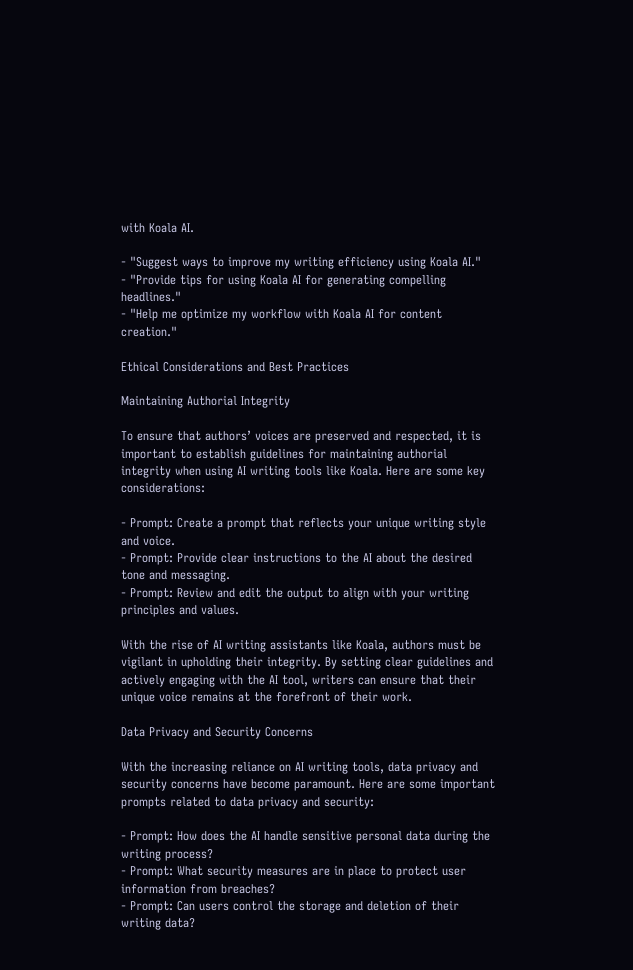with Koala AI.

- "Suggest ways to improve my writing efficiency using Koala AI."
- "Provide tips for using Koala AI for generating compelling headlines."
- "Help me optimize my workflow with Koala AI for content creation."

Ethical Considerations and Best Practices

Maintaining Authorial Integrity

To ensure that authors’ voices are preserved and respected, it is important to establish guidelines for maintaining authorial integrity when using AI writing tools like Koala. Here are some key considerations:

- Prompt: Create a prompt that reflects your unique writing style and voice.
- Prompt: Provide clear instructions to the AI about the desired tone and messaging.
- Prompt: Review and edit the output to align with your writing principles and values.

With the rise of AI writing assistants like Koala, authors must be vigilant in upholding their integrity. By setting clear guidelines and actively engaging with the AI tool, writers can ensure that their unique voice remains at the forefront of their work.

Data Privacy and Security Concerns

With the increasing reliance on AI writing tools, data privacy and security concerns have become paramount. Here are some important prompts related to data privacy and security:

- Prompt: How does the AI handle sensitive personal data during the writing process?
- Prompt: What security measures are in place to protect user information from breaches?
- Prompt: Can users control the storage and deletion of their writing data?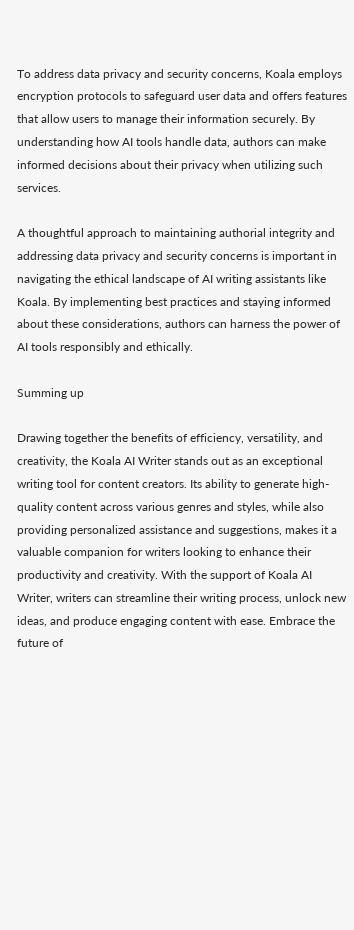To address data privacy and security concerns, Koala employs encryption protocols to safeguard user data and offers features that allow users to manage their information securely. By understanding how AI tools handle data, authors can make informed decisions about their privacy when utilizing such services.

A thoughtful approach to maintaining authorial integrity and addressing data privacy and security concerns is important in navigating the ethical landscape of AI writing assistants like Koala. By implementing best practices and staying informed about these considerations, authors can harness the power of AI tools responsibly and ethically.

Summing up

Drawing together the benefits of efficiency, versatility, and creativity, the Koala AI Writer stands out as an exceptional writing tool for content creators. Its ability to generate high-quality content across various genres and styles, while also providing personalized assistance and suggestions, makes it a valuable companion for writers looking to enhance their productivity and creativity. With the support of Koala AI Writer, writers can streamline their writing process, unlock new ideas, and produce engaging content with ease. Embrace the future of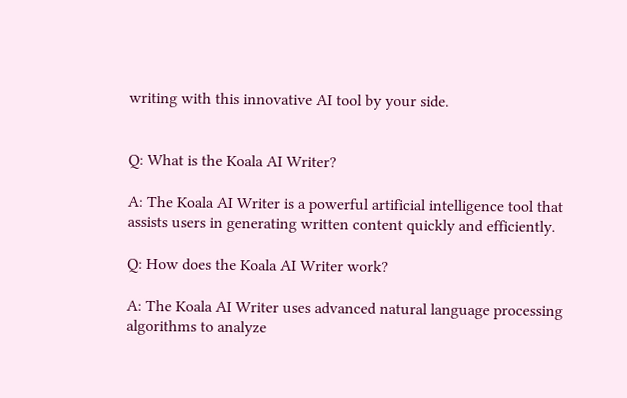writing with this innovative AI tool by your side.


Q: What is the Koala AI Writer?

A: The Koala AI Writer is a powerful artificial intelligence tool that assists users in generating written content quickly and efficiently.

Q: How does the Koala AI Writer work?

A: The Koala AI Writer uses advanced natural language processing algorithms to analyze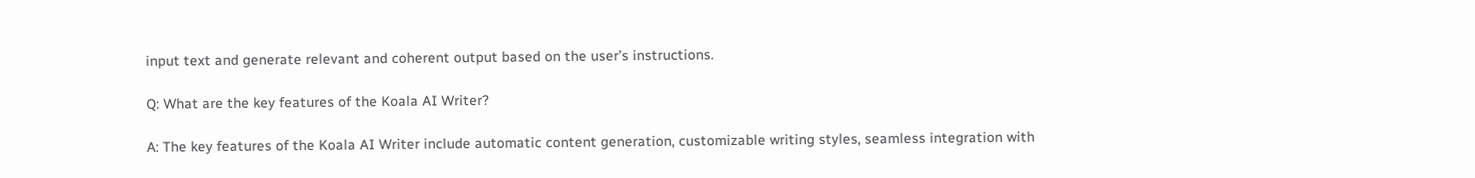input text and generate relevant and coherent output based on the user’s instructions.

Q: What are the key features of the Koala AI Writer?

A: The key features of the Koala AI Writer include automatic content generation, customizable writing styles, seamless integration with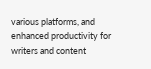various platforms, and enhanced productivity for writers and content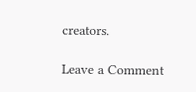creators.

Leave a Comment